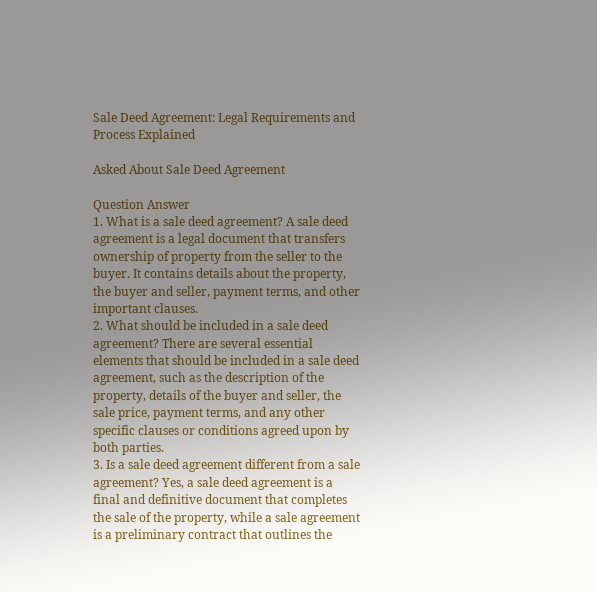Sale Deed Agreement: Legal Requirements and Process Explained

Asked About Sale Deed Agreement

Question Answer
1. What is a sale deed agreement? A sale deed agreement is a legal document that transfers ownership of property from the seller to the buyer. It contains details about the property, the buyer and seller, payment terms, and other important clauses.
2. What should be included in a sale deed agreement? There are several essential elements that should be included in a sale deed agreement, such as the description of the property, details of the buyer and seller, the sale price, payment terms, and any other specific clauses or conditions agreed upon by both parties.
3. Is a sale deed agreement different from a sale agreement? Yes, a sale deed agreement is a final and definitive document that completes the sale of the property, while a sale agreement is a preliminary contract that outlines the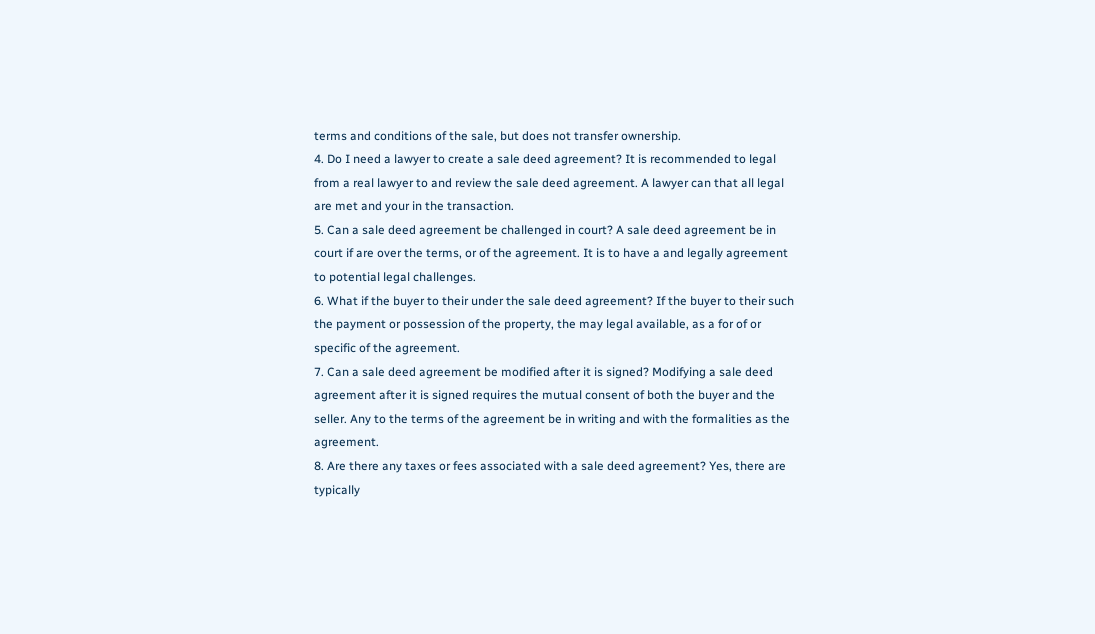terms and conditions of the sale, but does not transfer ownership.
4. Do I need a lawyer to create a sale deed agreement? It is recommended to legal from a real lawyer to and review the sale deed agreement. A lawyer can that all legal are met and your in the transaction.
5. Can a sale deed agreement be challenged in court? A sale deed agreement be in court if are over the terms, or of the agreement. It is to have a and legally agreement to potential legal challenges.
6. What if the buyer to their under the sale deed agreement? If the buyer to their such the payment or possession of the property, the may legal available, as a for of or specific of the agreement.
7. Can a sale deed agreement be modified after it is signed? Modifying a sale deed agreement after it is signed requires the mutual consent of both the buyer and the seller. Any to the terms of the agreement be in writing and with the formalities as the agreement.
8. Are there any taxes or fees associated with a sale deed agreement? Yes, there are typically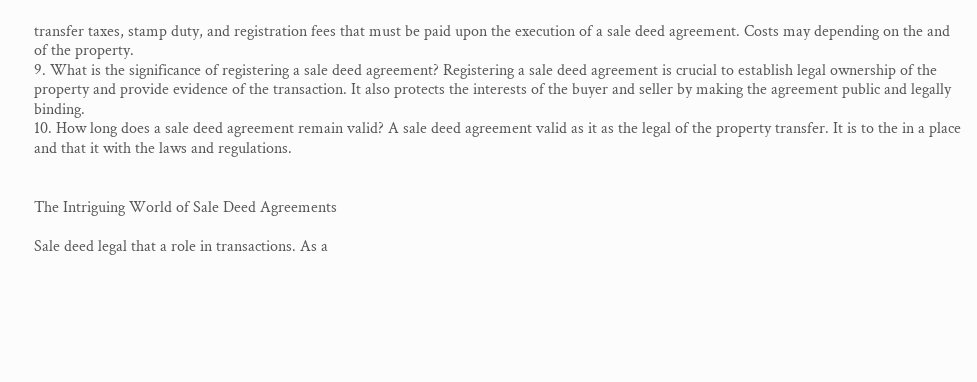transfer taxes, stamp duty, and registration fees that must be paid upon the execution of a sale deed agreement. Costs may depending on the and of the property.
9. What is the significance of registering a sale deed agreement? Registering a sale deed agreement is crucial to establish legal ownership of the property and provide evidence of the transaction. It also protects the interests of the buyer and seller by making the agreement public and legally binding.
10. How long does a sale deed agreement remain valid? A sale deed agreement valid as it as the legal of the property transfer. It is to the in a place and that it with the laws and regulations.


The Intriguing World of Sale Deed Agreements

Sale deed legal that a role in transactions. As a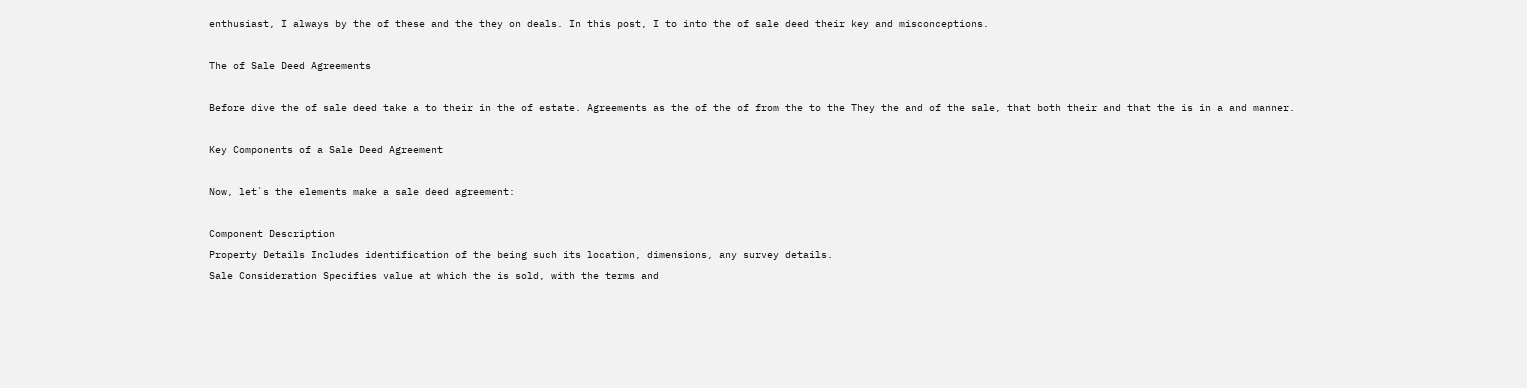enthusiast, I always by the of these and the they on deals. In this post, I to into the of sale deed their key and misconceptions.

The of Sale Deed Agreements

Before dive the of sale deed take a to their in the of estate. Agreements as the of the of from the to the They the and of the sale, that both their and that the is in a and manner.

Key Components of a Sale Deed Agreement

Now, let`s the elements make a sale deed agreement:

Component Description
Property Details Includes identification of the being such its location, dimensions, any survey details.
Sale Consideration Specifies value at which the is sold, with the terms and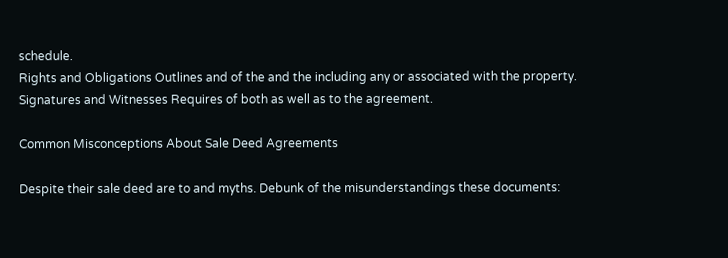schedule.
Rights and Obligations Outlines and of the and the including any or associated with the property.
Signatures and Witnesses Requires of both as well as to the agreement.

Common Misconceptions About Sale Deed Agreements

Despite their sale deed are to and myths. Debunk of the misunderstandings these documents: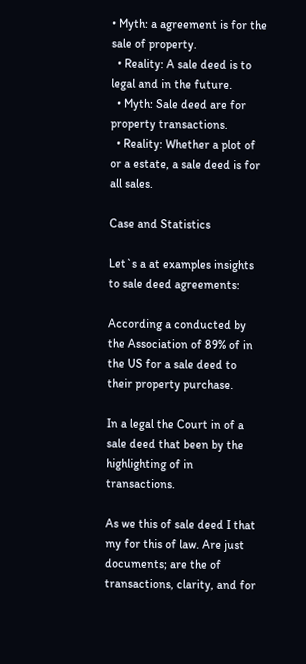• Myth: a agreement is for the sale of property.
  • Reality: A sale deed is to legal and in the future.
  • Myth: Sale deed are for property transactions.
  • Reality: Whether a plot of or a estate, a sale deed is for all sales.

Case and Statistics

Let`s a at examples insights to sale deed agreements:

According a conducted by the Association of 89% of in the US for a sale deed to their property purchase.

In a legal the Court in of a sale deed that been by the highlighting of in transactions.

As we this of sale deed I that my for this of law. Are just documents; are the of transactions, clarity, and for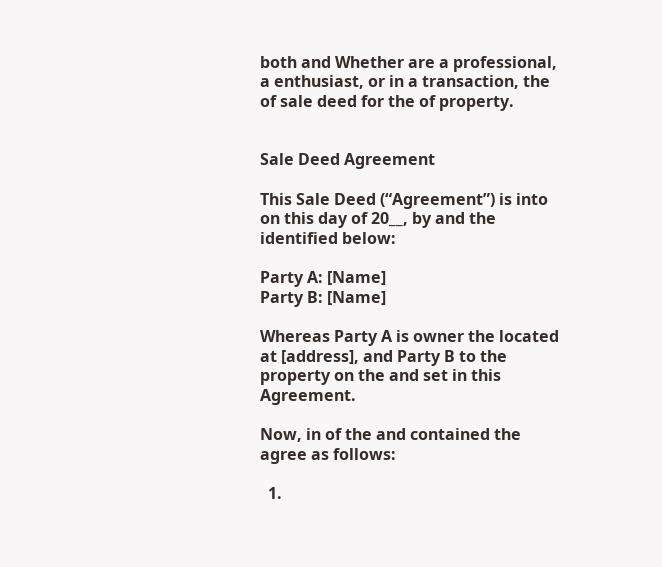both and Whether are a professional, a enthusiast, or in a transaction, the of sale deed for the of property.


Sale Deed Agreement

This Sale Deed (“Agreement”) is into on this day of 20__, by and the identified below:

Party A: [Name]
Party B: [Name]

Whereas Party A is owner the located at [address], and Party B to the property on the and set in this Agreement.

Now, in of the and contained the agree as follows:

  1.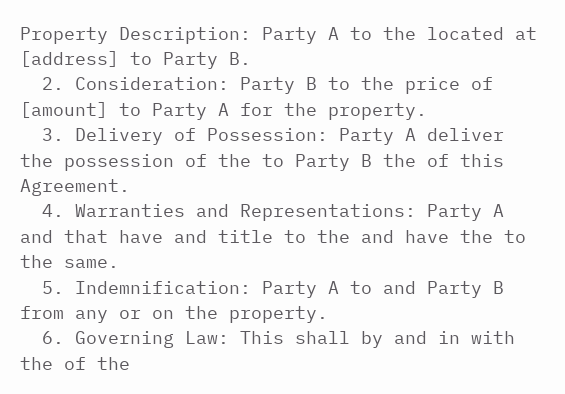Property Description: Party A to the located at [address] to Party B.
  2. Consideration: Party B to the price of [amount] to Party A for the property.
  3. Delivery of Possession: Party A deliver the possession of the to Party B the of this Agreement.
  4. Warranties and Representations: Party A and that have and title to the and have the to the same.
  5. Indemnification: Party A to and Party B from any or on the property.
  6. Governing Law: This shall by and in with the of the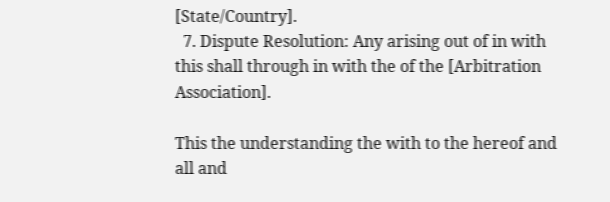[State/Country].
  7. Dispute Resolution: Any arising out of in with this shall through in with the of the [Arbitration Association].

This the understanding the with to the hereof and all and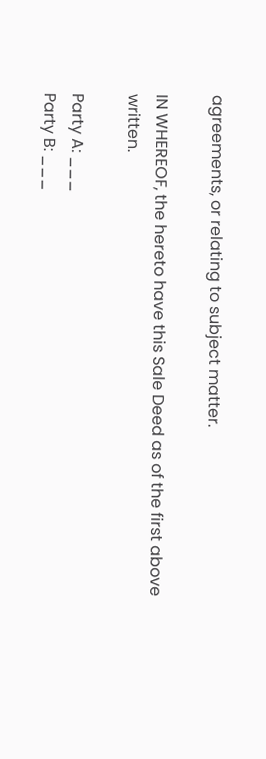agreements, or relating to subject matter.

IN WHEREOF, the hereto have this Sale Deed as of the first above written.

Party A: ___
Party B: ___